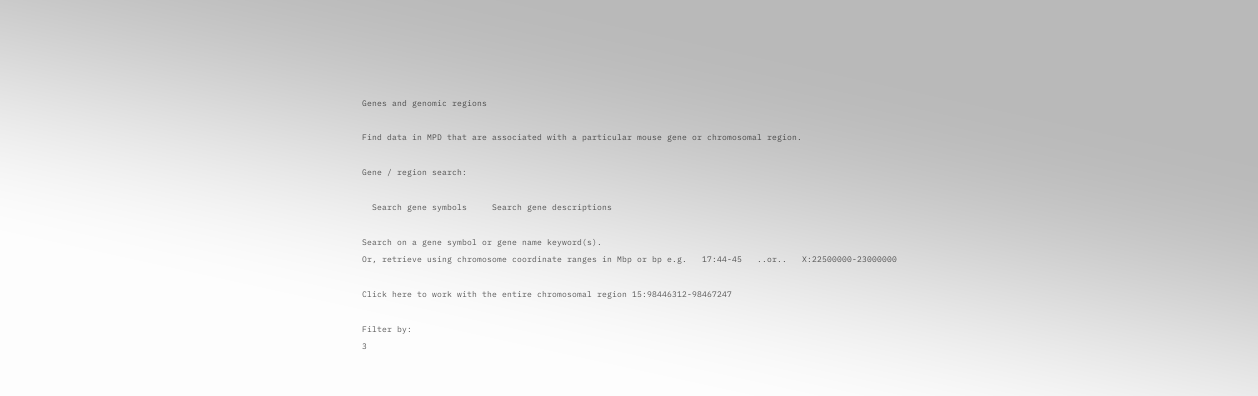Genes and genomic regions

Find data in MPD that are associated with a particular mouse gene or chromosomal region.

Gene / region search:

  Search gene symbols     Search gene descriptions

Search on a gene symbol or gene name keyword(s).
Or, retrieve using chromosome coordinate ranges in Mbp or bp e.g.   17:44-45   ..or..   X:22500000-23000000

Click here to work with the entire chromosomal region 15:98446312-98467247

Filter by:
3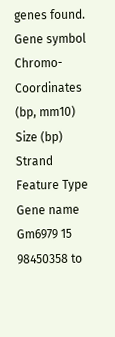genes found.
Gene symbol Chromo-
Coordinates (bp, mm10) Size (bp) Strand Feature Type Gene name
Gm6979 15 98450358 to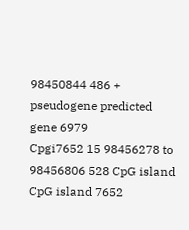98450844 486 + pseudogene predicted gene 6979
Cpgi7652 15 98456278 to 98456806 528 CpG island CpG island 7652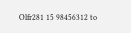Olfr281 15 98456312 to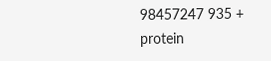98457247 935 + protein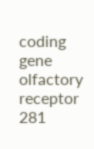coding gene olfactory receptor 281